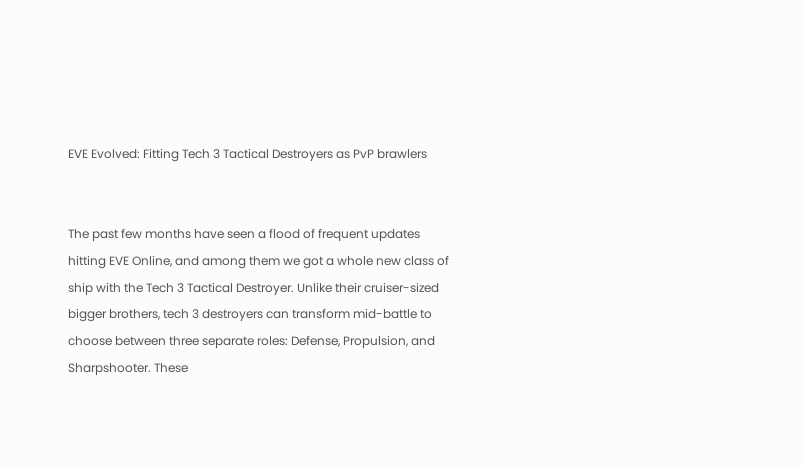EVE Evolved: Fitting Tech 3 Tactical Destroyers as PvP brawlers


The past few months have seen a flood of frequent updates hitting EVE Online, and among them we got a whole new class of ship with the Tech 3 Tactical Destroyer. Unlike their cruiser-sized bigger brothers, tech 3 destroyers can transform mid-battle to choose between three separate roles: Defense, Propulsion, and Sharpshooter. These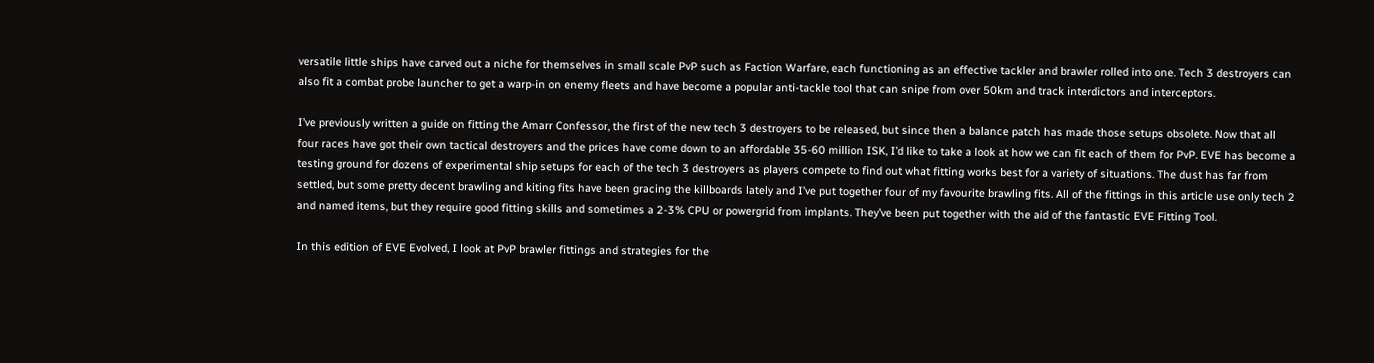versatile little ships have carved out a niche for themselves in small scale PvP such as Faction Warfare, each functioning as an effective tackler and brawler rolled into one. Tech 3 destroyers can also fit a combat probe launcher to get a warp-in on enemy fleets and have become a popular anti-tackle tool that can snipe from over 50km and track interdictors and interceptors.

I’ve previously written a guide on fitting the Amarr Confessor, the first of the new tech 3 destroyers to be released, but since then a balance patch has made those setups obsolete. Now that all four races have got their own tactical destroyers and the prices have come down to an affordable 35-60 million ISK, I’d like to take a look at how we can fit each of them for PvP. EVE has become a testing ground for dozens of experimental ship setups for each of the tech 3 destroyers as players compete to find out what fitting works best for a variety of situations. The dust has far from settled, but some pretty decent brawling and kiting fits have been gracing the killboards lately and I’ve put together four of my favourite brawling fits. All of the fittings in this article use only tech 2 and named items, but they require good fitting skills and sometimes a 2-3% CPU or powergrid from implants. They’ve been put together with the aid of the fantastic EVE Fitting Tool.

In this edition of EVE Evolved, I look at PvP brawler fittings and strategies for the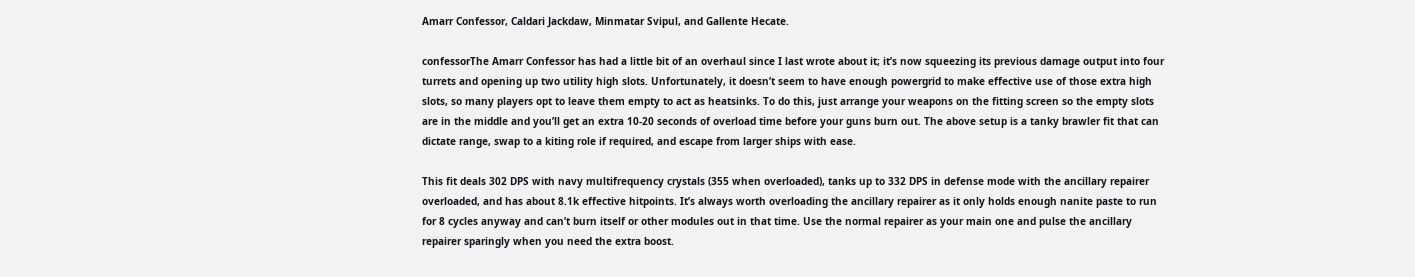Amarr Confessor, Caldari Jackdaw, Minmatar Svipul, and Gallente Hecate.

confessorThe Amarr Confessor has had a little bit of an overhaul since I last wrote about it; it’s now squeezing its previous damage output into four turrets and opening up two utility high slots. Unfortunately, it doesn’t seem to have enough powergrid to make effective use of those extra high slots, so many players opt to leave them empty to act as heatsinks. To do this, just arrange your weapons on the fitting screen so the empty slots are in the middle and you’ll get an extra 10-20 seconds of overload time before your guns burn out. The above setup is a tanky brawler fit that can dictate range, swap to a kiting role if required, and escape from larger ships with ease.

This fit deals 302 DPS with navy multifrequency crystals (355 when overloaded), tanks up to 332 DPS in defense mode with the ancillary repairer overloaded, and has about 8.1k effective hitpoints. It’s always worth overloading the ancillary repairer as it only holds enough nanite paste to run for 8 cycles anyway and can’t burn itself or other modules out in that time. Use the normal repairer as your main one and pulse the ancillary repairer sparingly when you need the extra boost.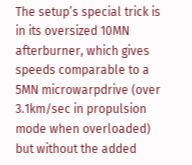The setup’s special trick is in its oversized 10MN afterburner, which gives speeds comparable to a 5MN microwarpdrive (over 3.1km/sec in propulsion mode when overloaded) but without the added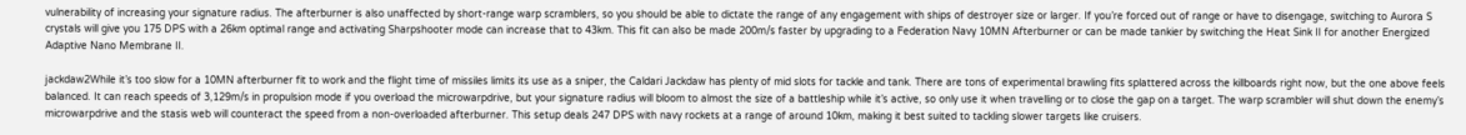vulnerability of increasing your signature radius. The afterburner is also unaffected by short-range warp scramblers, so you should be able to dictate the range of any engagement with ships of destroyer size or larger. If you’re forced out of range or have to disengage, switching to Aurora S crystals will give you 175 DPS with a 26km optimal range and activating Sharpshooter mode can increase that to 43km. This fit can also be made 200m/s faster by upgrading to a Federation Navy 10MN Afterburner or can be made tankier by switching the Heat Sink II for another Energized Adaptive Nano Membrane II.

jackdaw2While it’s too slow for a 10MN afterburner fit to work and the flight time of missiles limits its use as a sniper, the Caldari Jackdaw has plenty of mid slots for tackle and tank. There are tons of experimental brawling fits splattered across the killboards right now, but the one above feels balanced. It can reach speeds of 3,129m/s in propulsion mode if you overload the microwarpdrive, but your signature radius will bloom to almost the size of a battleship while it’s active, so only use it when travelling or to close the gap on a target. The warp scrambler will shut down the enemy’s microwarpdrive and the stasis web will counteract the speed from a non-overloaded afterburner. This setup deals 247 DPS with navy rockets at a range of around 10km, making it best suited to tackling slower targets like cruisers.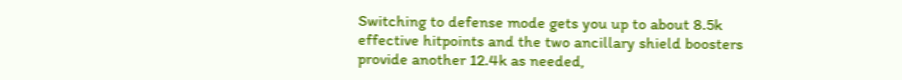Switching to defense mode gets you up to about 8.5k effective hitpoints and the two ancillary shield boosters provide another 12.4k as needed,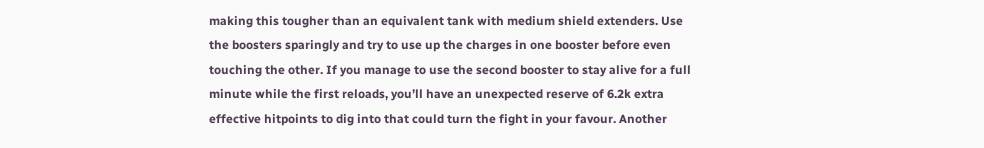making this tougher than an equivalent tank with medium shield extenders. Use the boosters sparingly and try to use up the charges in one booster before even touching the other. If you manage to use the second booster to stay alive for a full minute while the first reloads, you’ll have an unexpected reserve of 6.2k extra effective hitpoints to dig into that could turn the fight in your favour. Another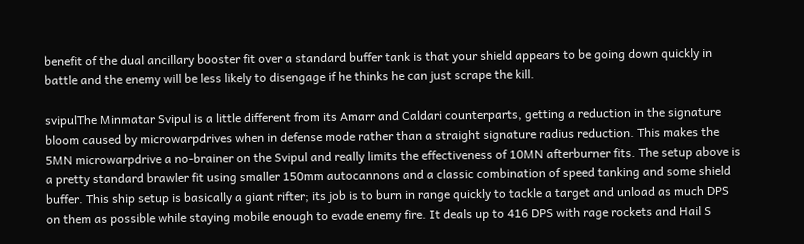benefit of the dual ancillary booster fit over a standard buffer tank is that your shield appears to be going down quickly in battle and the enemy will be less likely to disengage if he thinks he can just scrape the kill.

svipulThe Minmatar Svipul is a little different from its Amarr and Caldari counterparts, getting a reduction in the signature bloom caused by microwarpdrives when in defense mode rather than a straight signature radius reduction. This makes the 5MN microwarpdrive a no-brainer on the Svipul and really limits the effectiveness of 10MN afterburner fits. The setup above is a pretty standard brawler fit using smaller 150mm autocannons and a classic combination of speed tanking and some shield buffer. This ship setup is basically a giant rifter; its job is to burn in range quickly to tackle a target and unload as much DPS on them as possible while staying mobile enough to evade enemy fire. It deals up to 416 DPS with rage rockets and Hail S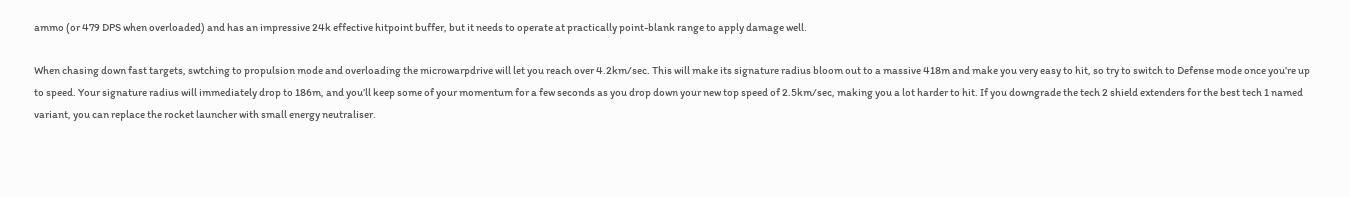ammo (or 479 DPS when overloaded) and has an impressive 24k effective hitpoint buffer, but it needs to operate at practically point-blank range to apply damage well.

When chasing down fast targets, swtching to propulsion mode and overloading the microwarpdrive will let you reach over 4.2km/sec. This will make its signature radius bloom out to a massive 418m and make you very easy to hit, so try to switch to Defense mode once you’re up to speed. Your signature radius will immediately drop to 186m, and you’ll keep some of your momentum for a few seconds as you drop down your new top speed of 2.5km/sec, making you a lot harder to hit. If you downgrade the tech 2 shield extenders for the best tech 1 named variant, you can replace the rocket launcher with small energy neutraliser.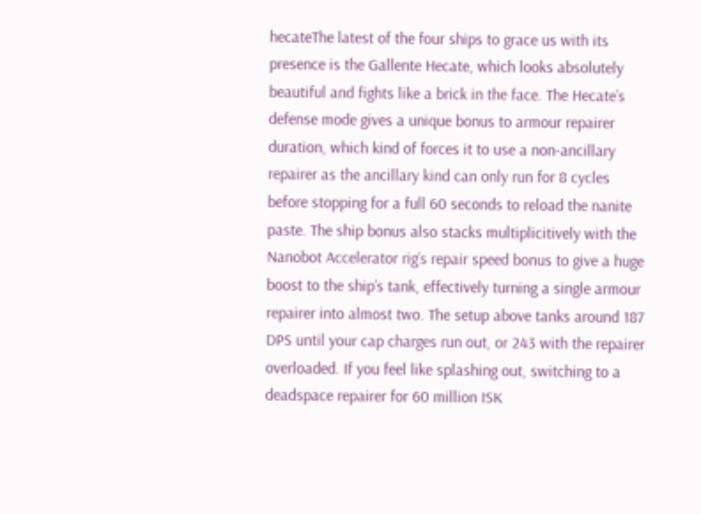hecateThe latest of the four ships to grace us with its presence is the Gallente Hecate, which looks absolutely beautiful and fights like a brick in the face. The Hecate’s defense mode gives a unique bonus to armour repairer duration, which kind of forces it to use a non-ancillary repairer as the ancillary kind can only run for 8 cycles before stopping for a full 60 seconds to reload the nanite paste. The ship bonus also stacks multiplicitively with the Nanobot Accelerator rig’s repair speed bonus to give a huge boost to the ship’s tank, effectively turning a single armour repairer into almost two. The setup above tanks around 187 DPS until your cap charges run out, or 243 with the repairer overloaded. If you feel like splashing out, switching to a deadspace repairer for 60 million ISK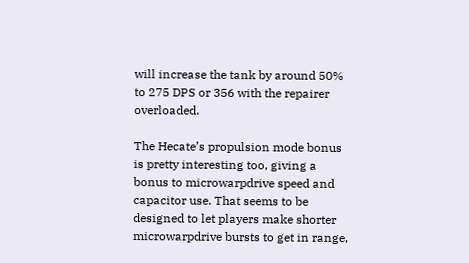will increase the tank by around 50% to 275 DPS or 356 with the repairer overloaded.

The Hecate’s propulsion mode bonus is pretty interesting too, giving a bonus to microwarpdrive speed and capacitor use. That seems to be designed to let players make shorter microwarpdrive bursts to get in range,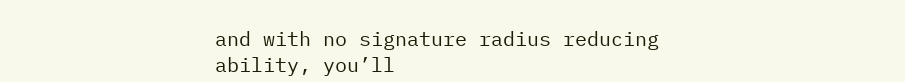and with no signature radius reducing ability, you’ll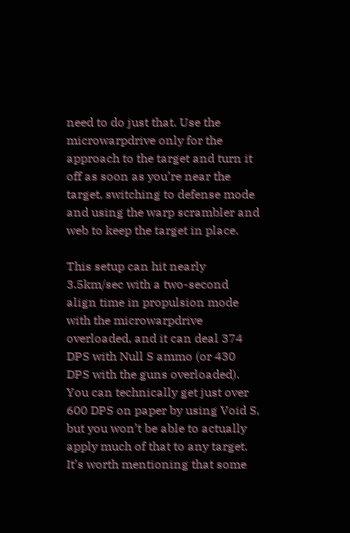need to do just that. Use the microwarpdrive only for the approach to the target and turn it off as soon as you’re near the target, switching to defense mode and using the warp scrambler and web to keep the target in place.

This setup can hit nearly 3.5km/sec with a two-second align time in propulsion mode with the microwarpdrive overloaded, and it can deal 374 DPS with Null S ammo (or 430 DPS with the guns overloaded). You can technically get just over 600 DPS on paper by using Void S, but you won’t be able to actually apply much of that to any target. It’s worth mentioning that some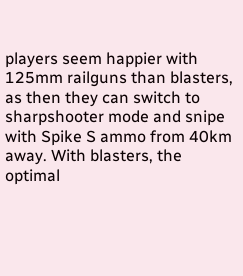players seem happier with 125mm railguns than blasters, as then they can switch to sharpshooter mode and snipe with Spike S ammo from 40km away. With blasters, the optimal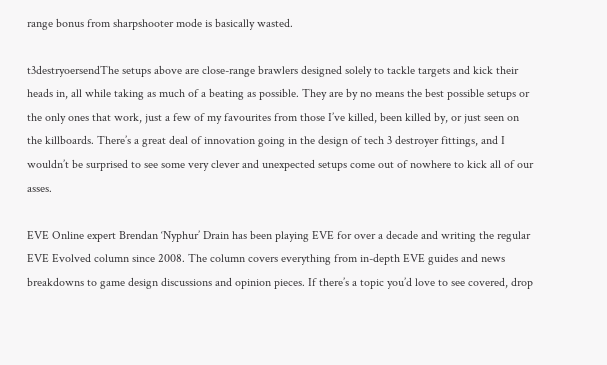range bonus from sharpshooter mode is basically wasted.

t3destryoersendThe setups above are close-range brawlers designed solely to tackle targets and kick their heads in, all while taking as much of a beating as possible. They are by no means the best possible setups or the only ones that work, just a few of my favourites from those I’ve killed, been killed by, or just seen on the killboards. There’s a great deal of innovation going in the design of tech 3 destroyer fittings, and I wouldn’t be surprised to see some very clever and unexpected setups come out of nowhere to kick all of our asses.

EVE Online expert Brendan ‘Nyphur’ Drain has been playing EVE for over a decade and writing the regular EVE Evolved column since 2008. The column covers everything from in-depth EVE guides and news breakdowns to game design discussions and opinion pieces. If there’s a topic you’d love to see covered, drop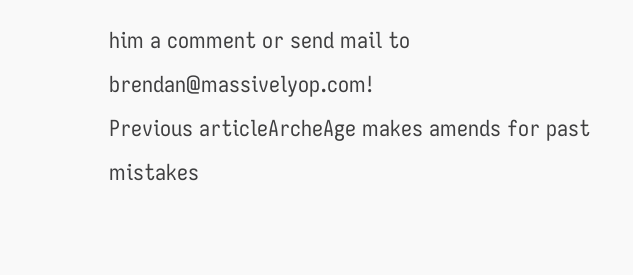him a comment or send mail to brendan@massivelyop.com!
Previous articleArcheAge makes amends for past mistakes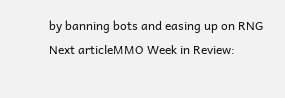by banning bots and easing up on RNG
Next articleMMO Week in Review: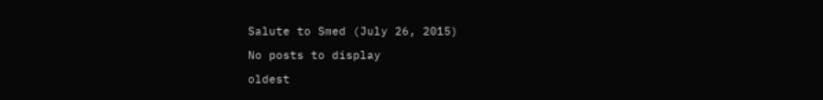Salute to Smed (July 26, 2015)

No posts to display

oldest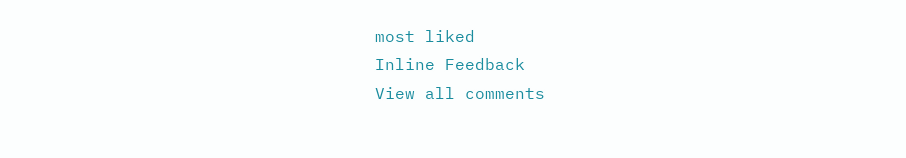most liked
Inline Feedback
View all comments